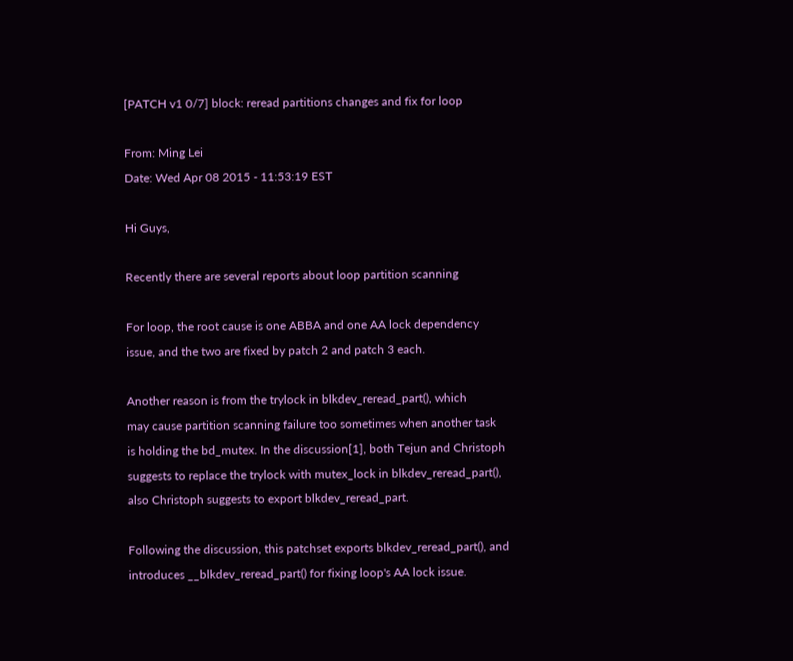[PATCH v1 0/7] block: reread partitions changes and fix for loop

From: Ming Lei
Date: Wed Apr 08 2015 - 11:53:19 EST

Hi Guys,

Recently there are several reports about loop partition scanning

For loop, the root cause is one ABBA and one AA lock dependency
issue, and the two are fixed by patch 2 and patch 3 each.

Another reason is from the trylock in blkdev_reread_part(), which
may cause partition scanning failure too sometimes when another task
is holding the bd_mutex. In the discussion[1], both Tejun and Christoph
suggests to replace the trylock with mutex_lock in blkdev_reread_part(),
also Christoph suggests to export blkdev_reread_part.

Following the discussion, this patchset exports blkdev_reread_part(), and
introduces __blkdev_reread_part() for fixing loop's AA lock issue.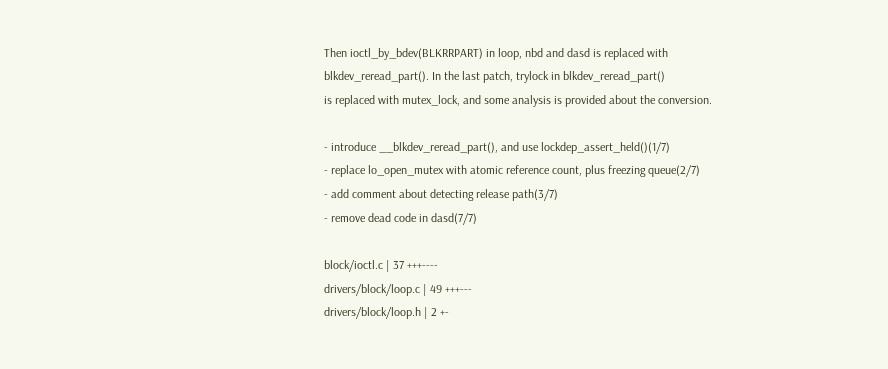Then ioctl_by_bdev(BLKRRPART) in loop, nbd and dasd is replaced with
blkdev_reread_part(). In the last patch, trylock in blkdev_reread_part()
is replaced with mutex_lock, and some analysis is provided about the conversion.

- introduce __blkdev_reread_part(), and use lockdep_assert_held()(1/7)
- replace lo_open_mutex with atomic reference count, plus freezing queue(2/7)
- add comment about detecting release path(3/7)
- remove dead code in dasd(7/7)

block/ioctl.c | 37 +++----
drivers/block/loop.c | 49 +++---
drivers/block/loop.h | 2 +-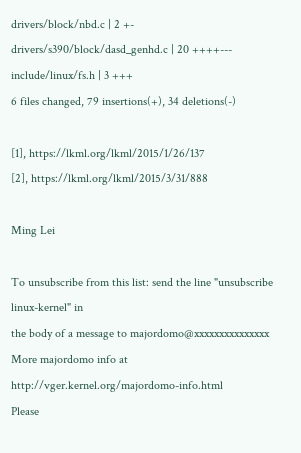drivers/block/nbd.c | 2 +-
drivers/s390/block/dasd_genhd.c | 20 ++++---
include/linux/fs.h | 3 +++
6 files changed, 79 insertions(+), 34 deletions(-)

[1], https://lkml.org/lkml/2015/1/26/137
[2], https://lkml.org/lkml/2015/3/31/888

Ming Lei

To unsubscribe from this list: send the line "unsubscribe linux-kernel" in
the body of a message to majordomo@xxxxxxxxxxxxxxx
More majordomo info at http://vger.kernel.org/majordomo-info.html
Please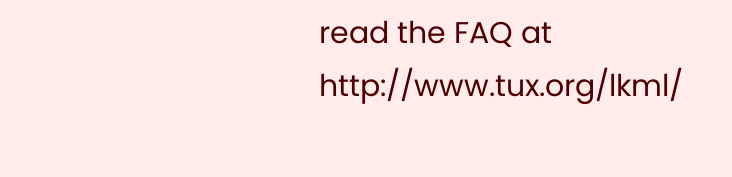read the FAQ at http://www.tux.org/lkml/